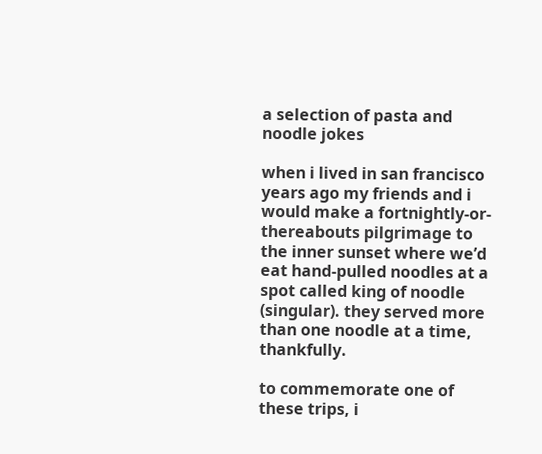a selection of pasta and noodle jokes

when i lived in san francisco years ago my friends and i would make a fortnightly-or-thereabouts pilgrimage to the inner sunset where we’d eat hand-pulled noodles at a spot called king of noodle (singular). they served more than one noodle at a time, thankfully.

to commemorate one of these trips, i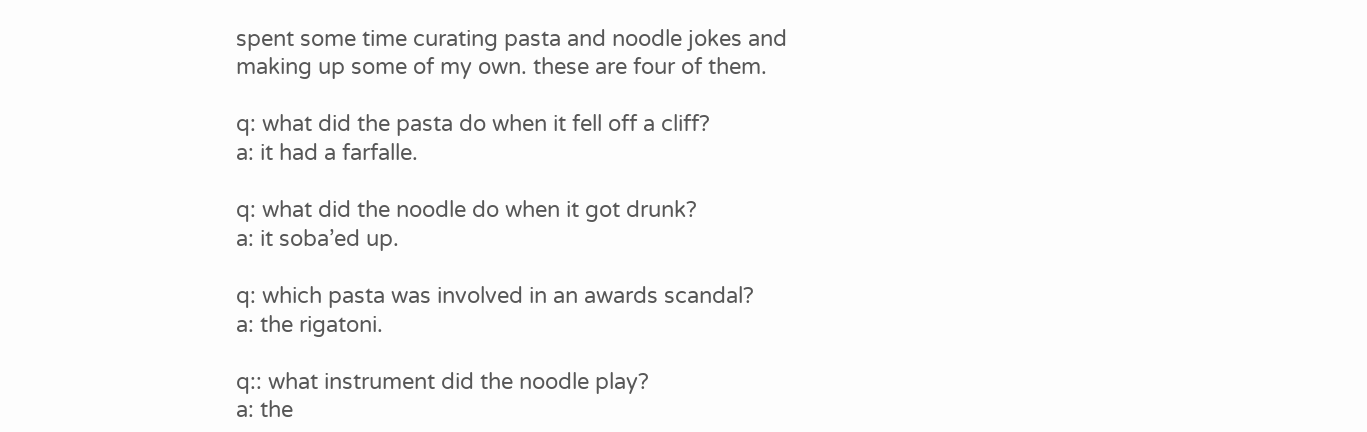spent some time curating pasta and noodle jokes and making up some of my own. these are four of them.

q: what did the pasta do when it fell off a cliff?
a: it had a farfalle.

q: what did the noodle do when it got drunk?
a: it soba’ed up.

q: which pasta was involved in an awards scandal?
a: the rigatoni.

q:: what instrument did the noodle play?
a: the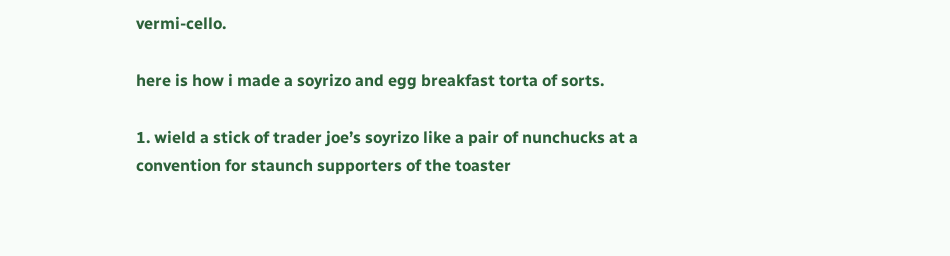vermi-cello.

here is how i made a soyrizo and egg breakfast torta of sorts.

1. wield a stick of trader joe’s soyrizo like a pair of nunchucks at a convention for staunch supporters of the toaster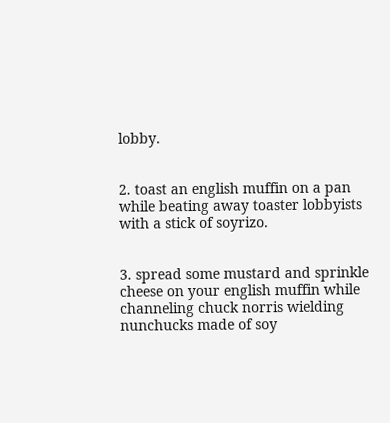lobby.


2. toast an english muffin on a pan while beating away toaster lobbyists with a stick of soyrizo.


3. spread some mustard and sprinkle cheese on your english muffin while channeling chuck norris wielding nunchucks made of soy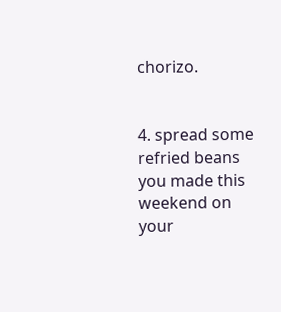chorizo.


4. spread some refried beans you made this weekend on your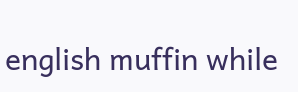english muffin while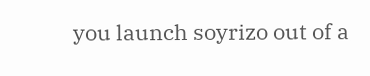you launch soyrizo out of a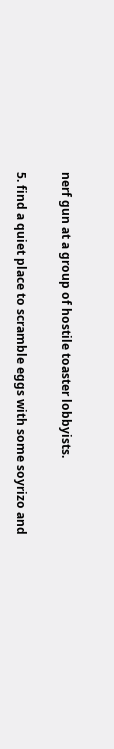nerf gun at a group of hostile toaster lobbyists.


5. find a quiet place to scramble eggs with some soyrizo and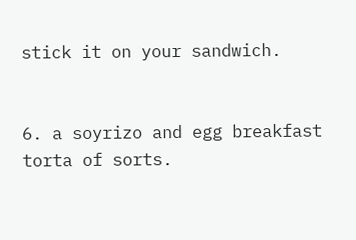stick it on your sandwich.


6. a soyrizo and egg breakfast torta of sorts.